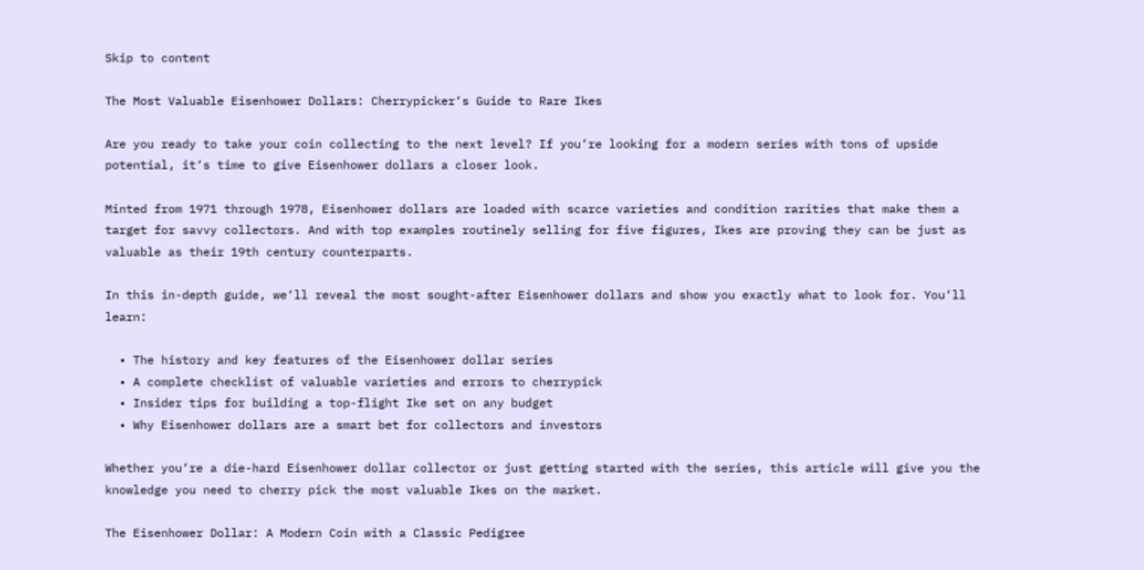Skip to content

The Most Valuable Eisenhower Dollars: Cherrypicker‘s Guide to Rare Ikes

Are you ready to take your coin collecting to the next level? If you‘re looking for a modern series with tons of upside potential, it‘s time to give Eisenhower dollars a closer look.

Minted from 1971 through 1978, Eisenhower dollars are loaded with scarce varieties and condition rarities that make them a target for savvy collectors. And with top examples routinely selling for five figures, Ikes are proving they can be just as valuable as their 19th century counterparts.

In this in-depth guide, we‘ll reveal the most sought-after Eisenhower dollars and show you exactly what to look for. You‘ll learn:

  • The history and key features of the Eisenhower dollar series
  • A complete checklist of valuable varieties and errors to cherrypick
  • Insider tips for building a top-flight Ike set on any budget
  • Why Eisenhower dollars are a smart bet for collectors and investors

Whether you‘re a die-hard Eisenhower dollar collector or just getting started with the series, this article will give you the knowledge you need to cherry pick the most valuable Ikes on the market.

The Eisenhower Dollar: A Modern Coin with a Classic Pedigree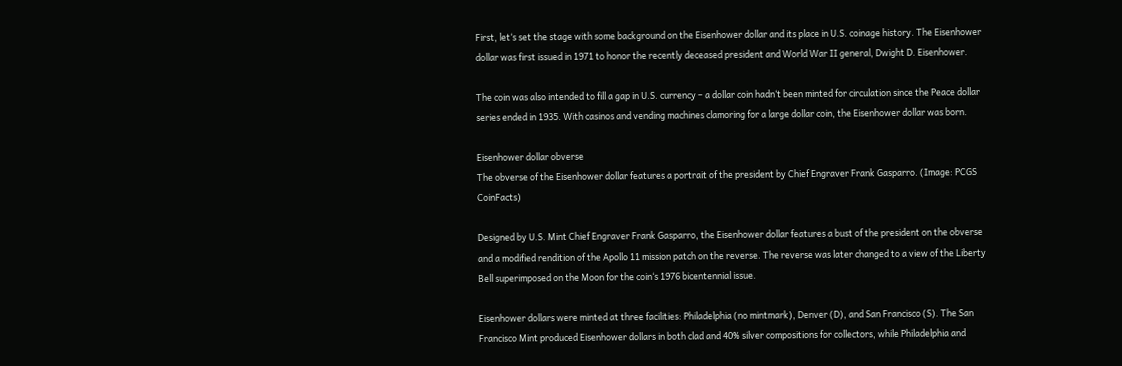First, let‘s set the stage with some background on the Eisenhower dollar and its place in U.S. coinage history. The Eisenhower dollar was first issued in 1971 to honor the recently deceased president and World War II general, Dwight D. Eisenhower.

The coin was also intended to fill a gap in U.S. currency – a dollar coin hadn‘t been minted for circulation since the Peace dollar series ended in 1935. With casinos and vending machines clamoring for a large dollar coin, the Eisenhower dollar was born.

Eisenhower dollar obverse
The obverse of the Eisenhower dollar features a portrait of the president by Chief Engraver Frank Gasparro. (Image: PCGS CoinFacts)

Designed by U.S. Mint Chief Engraver Frank Gasparro, the Eisenhower dollar features a bust of the president on the obverse and a modified rendition of the Apollo 11 mission patch on the reverse. The reverse was later changed to a view of the Liberty Bell superimposed on the Moon for the coin‘s 1976 bicentennial issue.

Eisenhower dollars were minted at three facilities: Philadelphia (no mintmark), Denver (D), and San Francisco (S). The San Francisco Mint produced Eisenhower dollars in both clad and 40% silver compositions for collectors, while Philadelphia and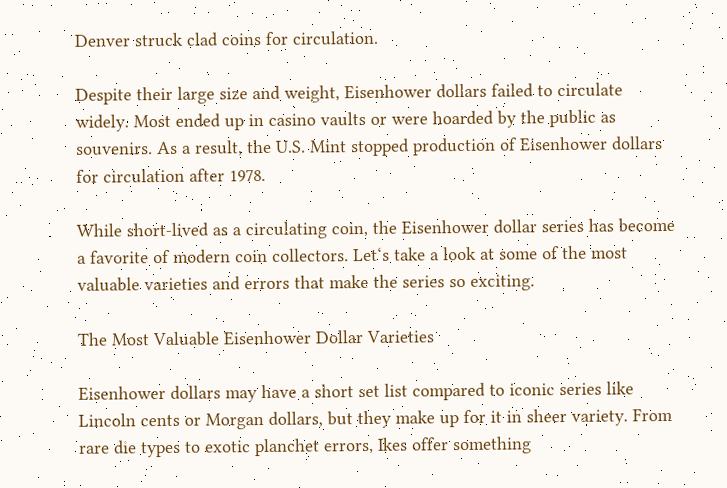Denver struck clad coins for circulation.

Despite their large size and weight, Eisenhower dollars failed to circulate widely. Most ended up in casino vaults or were hoarded by the public as souvenirs. As a result, the U.S. Mint stopped production of Eisenhower dollars for circulation after 1978.

While short-lived as a circulating coin, the Eisenhower dollar series has become a favorite of modern coin collectors. Let‘s take a look at some of the most valuable varieties and errors that make the series so exciting.

The Most Valuable Eisenhower Dollar Varieties

Eisenhower dollars may have a short set list compared to iconic series like Lincoln cents or Morgan dollars, but they make up for it in sheer variety. From rare die types to exotic planchet errors, Ikes offer something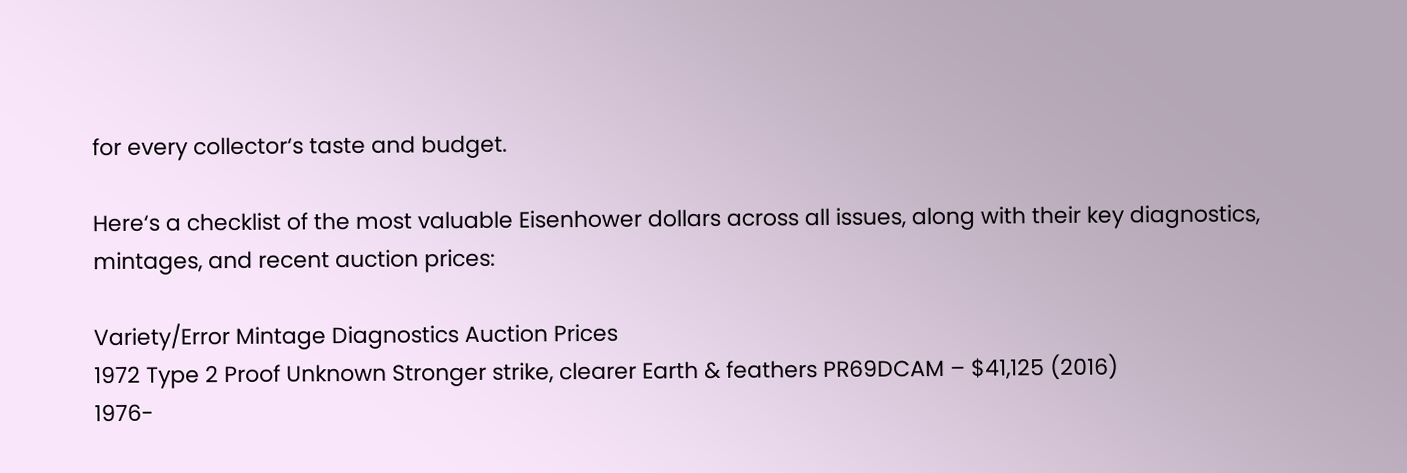for every collector‘s taste and budget.

Here‘s a checklist of the most valuable Eisenhower dollars across all issues, along with their key diagnostics, mintages, and recent auction prices:

Variety/Error Mintage Diagnostics Auction Prices
1972 Type 2 Proof Unknown Stronger strike, clearer Earth & feathers PR69DCAM – $41,125 (2016)
1976-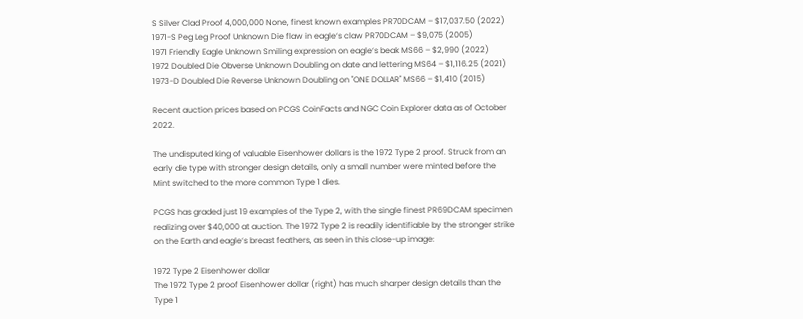S Silver Clad Proof 4,000,000 None, finest known examples PR70DCAM – $17,037.50 (2022)
1971-S Peg Leg Proof Unknown Die flaw in eagle‘s claw PR70DCAM – $9,075 (2005)
1971 Friendly Eagle Unknown Smiling expression on eagle‘s beak MS66 – $2,990 (2022)
1972 Doubled Die Obverse Unknown Doubling on date and lettering MS64 – $1,116.25 (2021)
1973-D Doubled Die Reverse Unknown Doubling on "ONE DOLLAR" MS66 – $1,410 (2015)

Recent auction prices based on PCGS CoinFacts and NGC Coin Explorer data as of October 2022.

The undisputed king of valuable Eisenhower dollars is the 1972 Type 2 proof. Struck from an early die type with stronger design details, only a small number were minted before the Mint switched to the more common Type 1 dies.

PCGS has graded just 19 examples of the Type 2, with the single finest PR69DCAM specimen realizing over $40,000 at auction. The 1972 Type 2 is readily identifiable by the stronger strike on the Earth and eagle‘s breast feathers, as seen in this close-up image:

1972 Type 2 Eisenhower dollar
The 1972 Type 2 proof Eisenhower dollar (right) has much sharper design details than the Type 1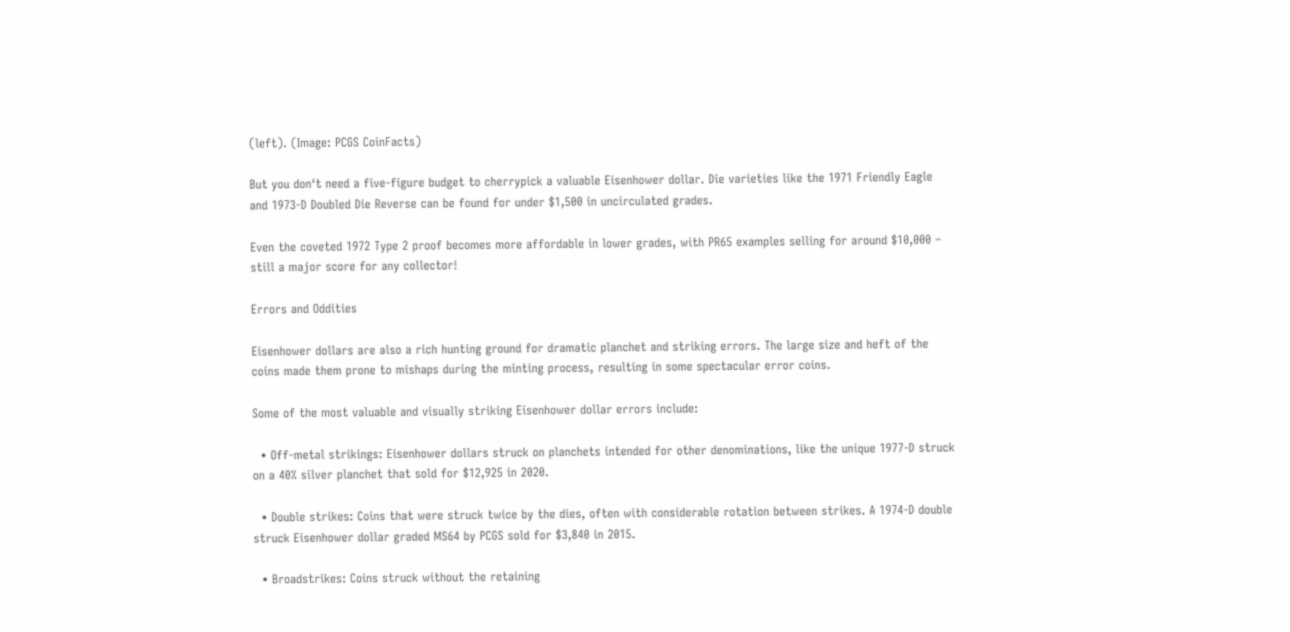(left). (Image: PCGS CoinFacts)

But you don‘t need a five-figure budget to cherrypick a valuable Eisenhower dollar. Die varieties like the 1971 Friendly Eagle and 1973-D Doubled Die Reverse can be found for under $1,500 in uncirculated grades.

Even the coveted 1972 Type 2 proof becomes more affordable in lower grades, with PR65 examples selling for around $10,000 – still a major score for any collector!

Errors and Oddities

Eisenhower dollars are also a rich hunting ground for dramatic planchet and striking errors. The large size and heft of the coins made them prone to mishaps during the minting process, resulting in some spectacular error coins.

Some of the most valuable and visually striking Eisenhower dollar errors include:

  • Off-metal strikings: Eisenhower dollars struck on planchets intended for other denominations, like the unique 1977-D struck on a 40% silver planchet that sold for $12,925 in 2020.

  • Double strikes: Coins that were struck twice by the dies, often with considerable rotation between strikes. A 1974-D double struck Eisenhower dollar graded MS64 by PCGS sold for $3,840 in 2015.

  • Broadstrikes: Coins struck without the retaining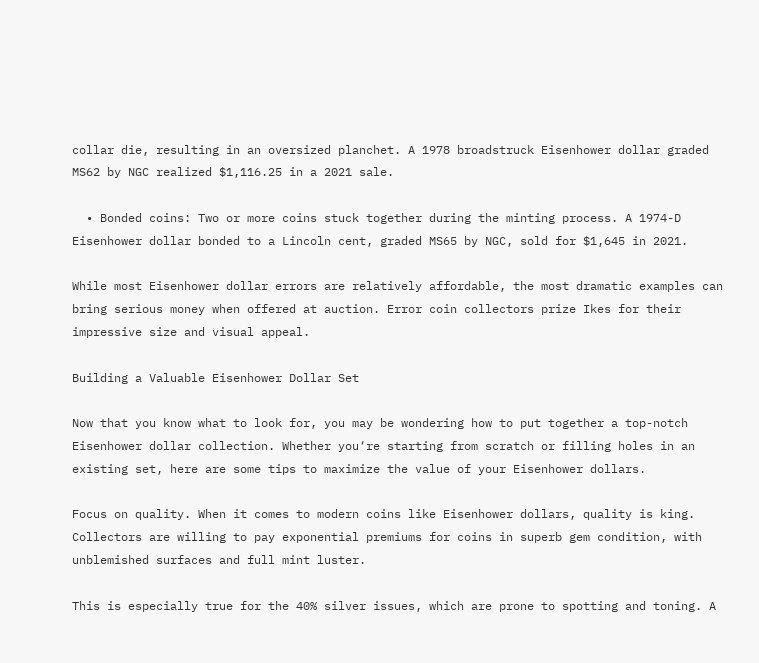collar die, resulting in an oversized planchet. A 1978 broadstruck Eisenhower dollar graded MS62 by NGC realized $1,116.25 in a 2021 sale.

  • Bonded coins: Two or more coins stuck together during the minting process. A 1974-D Eisenhower dollar bonded to a Lincoln cent, graded MS65 by NGC, sold for $1,645 in 2021.

While most Eisenhower dollar errors are relatively affordable, the most dramatic examples can bring serious money when offered at auction. Error coin collectors prize Ikes for their impressive size and visual appeal.

Building a Valuable Eisenhower Dollar Set

Now that you know what to look for, you may be wondering how to put together a top-notch Eisenhower dollar collection. Whether you‘re starting from scratch or filling holes in an existing set, here are some tips to maximize the value of your Eisenhower dollars.

Focus on quality. When it comes to modern coins like Eisenhower dollars, quality is king. Collectors are willing to pay exponential premiums for coins in superb gem condition, with unblemished surfaces and full mint luster.

This is especially true for the 40% silver issues, which are prone to spotting and toning. A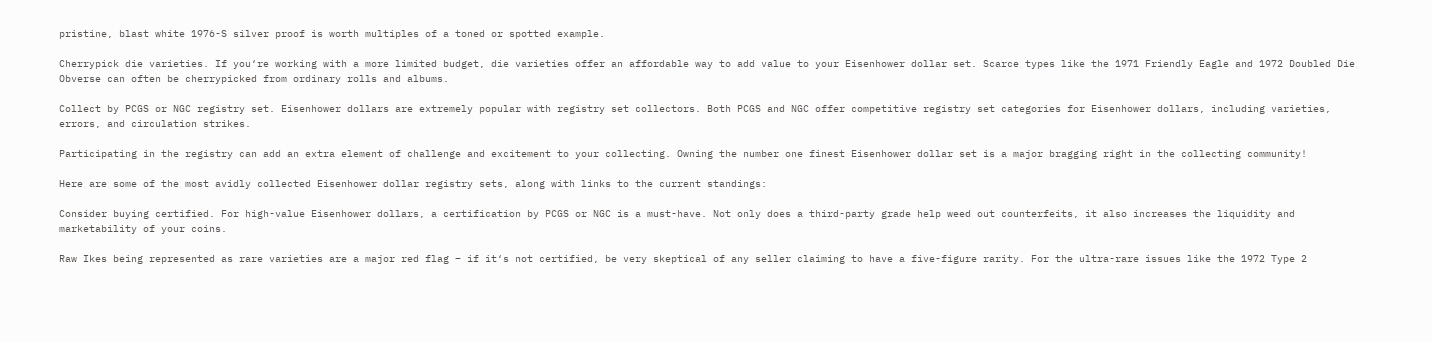pristine, blast white 1976-S silver proof is worth multiples of a toned or spotted example.

Cherrypick die varieties. If you‘re working with a more limited budget, die varieties offer an affordable way to add value to your Eisenhower dollar set. Scarce types like the 1971 Friendly Eagle and 1972 Doubled Die Obverse can often be cherrypicked from ordinary rolls and albums.

Collect by PCGS or NGC registry set. Eisenhower dollars are extremely popular with registry set collectors. Both PCGS and NGC offer competitive registry set categories for Eisenhower dollars, including varieties, errors, and circulation strikes.

Participating in the registry can add an extra element of challenge and excitement to your collecting. Owning the number one finest Eisenhower dollar set is a major bragging right in the collecting community!

Here are some of the most avidly collected Eisenhower dollar registry sets, along with links to the current standings:

Consider buying certified. For high-value Eisenhower dollars, a certification by PCGS or NGC is a must-have. Not only does a third-party grade help weed out counterfeits, it also increases the liquidity and marketability of your coins.

Raw Ikes being represented as rare varieties are a major red flag – if it‘s not certified, be very skeptical of any seller claiming to have a five-figure rarity. For the ultra-rare issues like the 1972 Type 2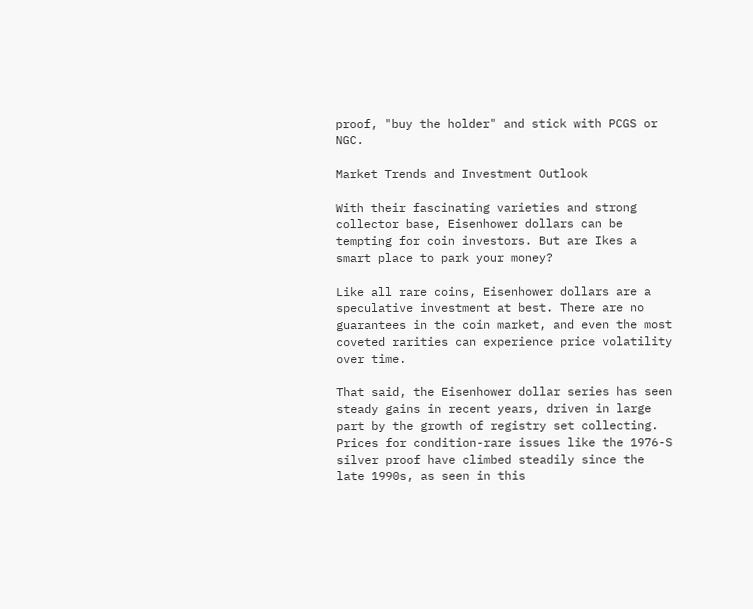proof, "buy the holder" and stick with PCGS or NGC.

Market Trends and Investment Outlook

With their fascinating varieties and strong collector base, Eisenhower dollars can be tempting for coin investors. But are Ikes a smart place to park your money?

Like all rare coins, Eisenhower dollars are a speculative investment at best. There are no guarantees in the coin market, and even the most coveted rarities can experience price volatility over time.

That said, the Eisenhower dollar series has seen steady gains in recent years, driven in large part by the growth of registry set collecting. Prices for condition-rare issues like the 1976-S silver proof have climbed steadily since the late 1990s, as seen in this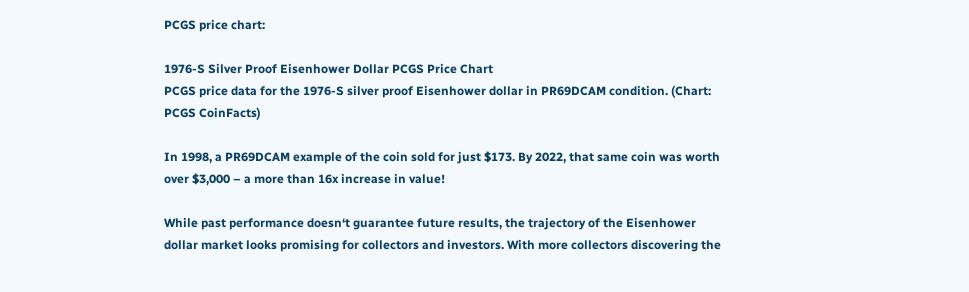PCGS price chart:

1976-S Silver Proof Eisenhower Dollar PCGS Price Chart
PCGS price data for the 1976-S silver proof Eisenhower dollar in PR69DCAM condition. (Chart: PCGS CoinFacts)

In 1998, a PR69DCAM example of the coin sold for just $173. By 2022, that same coin was worth over $3,000 – a more than 16x increase in value!

While past performance doesn‘t guarantee future results, the trajectory of the Eisenhower dollar market looks promising for collectors and investors. With more collectors discovering the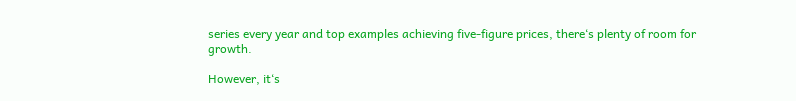series every year and top examples achieving five-figure prices, there‘s plenty of room for growth.

However, it‘s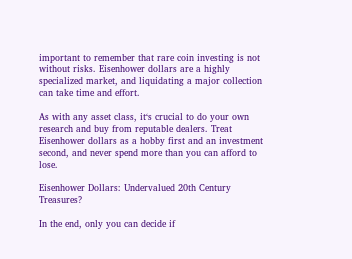important to remember that rare coin investing is not without risks. Eisenhower dollars are a highly specialized market, and liquidating a major collection can take time and effort.

As with any asset class, it‘s crucial to do your own research and buy from reputable dealers. Treat Eisenhower dollars as a hobby first and an investment second, and never spend more than you can afford to lose.

Eisenhower Dollars: Undervalued 20th Century Treasures?

In the end, only you can decide if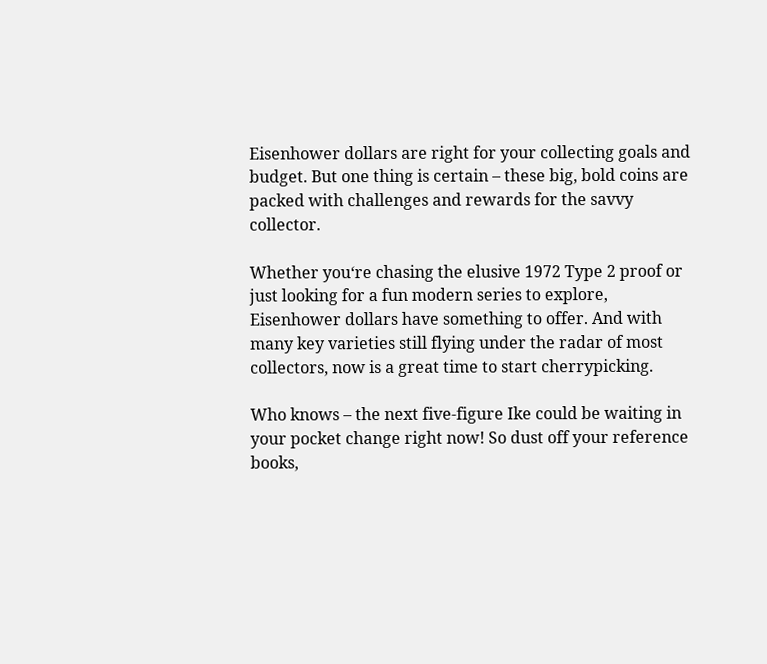Eisenhower dollars are right for your collecting goals and budget. But one thing is certain – these big, bold coins are packed with challenges and rewards for the savvy collector.

Whether you‘re chasing the elusive 1972 Type 2 proof or just looking for a fun modern series to explore, Eisenhower dollars have something to offer. And with many key varieties still flying under the radar of most collectors, now is a great time to start cherrypicking.

Who knows – the next five-figure Ike could be waiting in your pocket change right now! So dust off your reference books,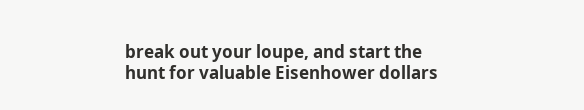break out your loupe, and start the hunt for valuable Eisenhower dollars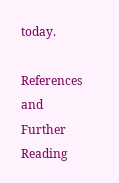today.

References and Further Reading